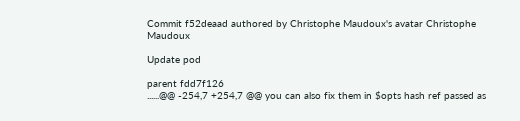Commit f52deaad authored by Christophe Maudoux's avatar Christophe Maudoux

Update pod

parent fdd7f126
......@@ -254,7 +254,7 @@ you can also fix them in $opts hash ref passed as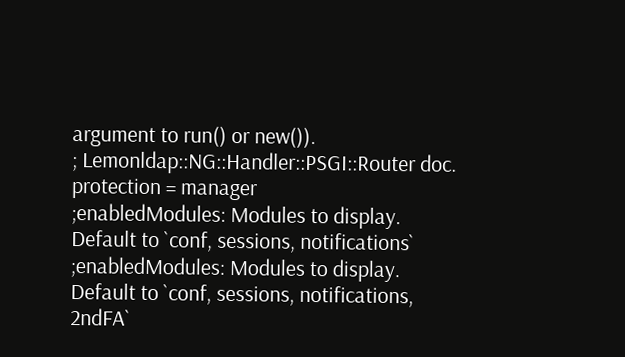argument to run() or new()).
; Lemonldap::NG::Handler::PSGI::Router doc.
protection = manager
;enabledModules: Modules to display. Default to `conf, sessions, notifications`
;enabledModules: Modules to display. Default to `conf, sessions, notifications, 2ndFA`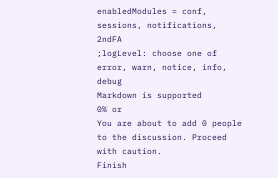enabledModules = conf, sessions, notifications, 2ndFA
;logLevel: choose one of error, warn, notice, info, debug
Markdown is supported
0% or
You are about to add 0 people to the discussion. Proceed with caution.
Finish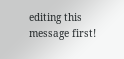editing this message first!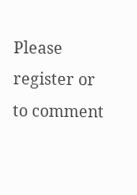Please register or to comment